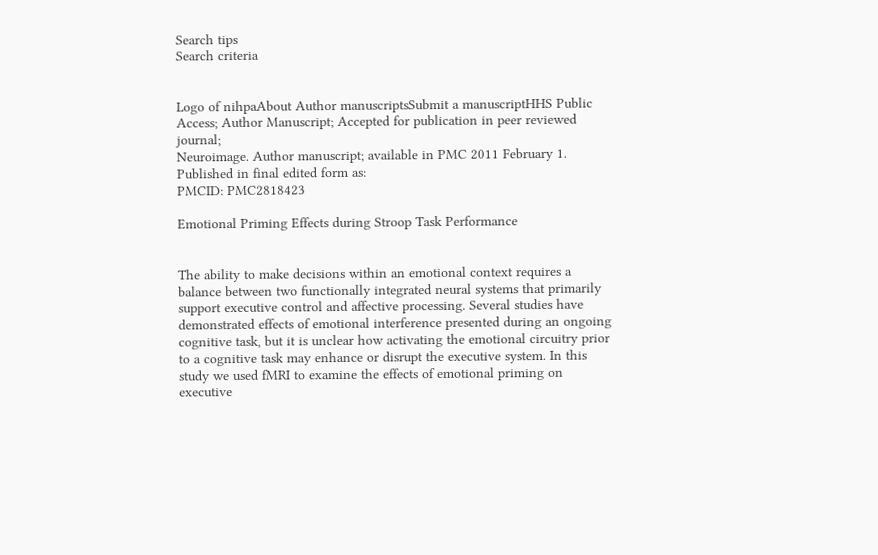Search tips
Search criteria


Logo of nihpaAbout Author manuscriptsSubmit a manuscriptHHS Public Access; Author Manuscript; Accepted for publication in peer reviewed journal;
Neuroimage. Author manuscript; available in PMC 2011 February 1.
Published in final edited form as:
PMCID: PMC2818423

Emotional Priming Effects during Stroop Task Performance


The ability to make decisions within an emotional context requires a balance between two functionally integrated neural systems that primarily support executive control and affective processing. Several studies have demonstrated effects of emotional interference presented during an ongoing cognitive task, but it is unclear how activating the emotional circuitry prior to a cognitive task may enhance or disrupt the executive system. In this study we used fMRI to examine the effects of emotional priming on executive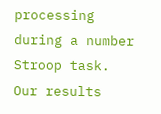processing during a number Stroop task. Our results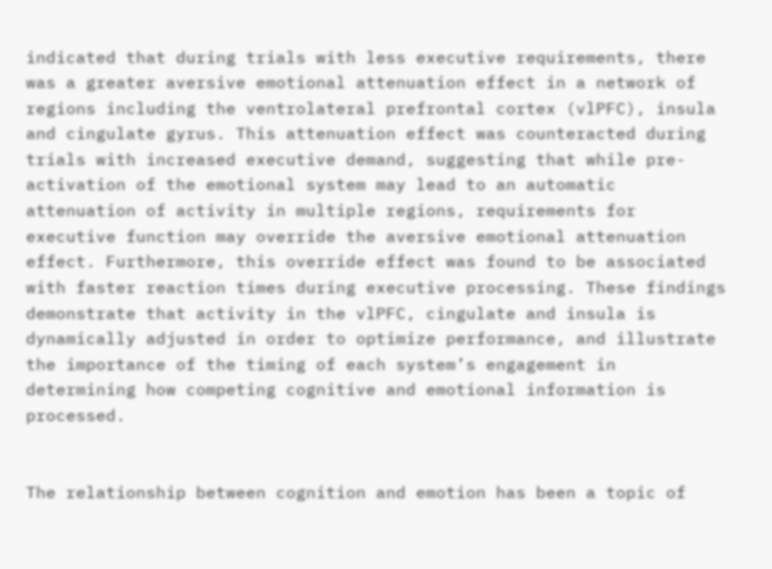indicated that during trials with less executive requirements, there was a greater aversive emotional attenuation effect in a network of regions including the ventrolateral prefrontal cortex (vlPFC), insula and cingulate gyrus. This attenuation effect was counteracted during trials with increased executive demand, suggesting that while pre-activation of the emotional system may lead to an automatic attenuation of activity in multiple regions, requirements for executive function may override the aversive emotional attenuation effect. Furthermore, this override effect was found to be associated with faster reaction times during executive processing. These findings demonstrate that activity in the vlPFC, cingulate and insula is dynamically adjusted in order to optimize performance, and illustrate the importance of the timing of each system’s engagement in determining how competing cognitive and emotional information is processed.


The relationship between cognition and emotion has been a topic of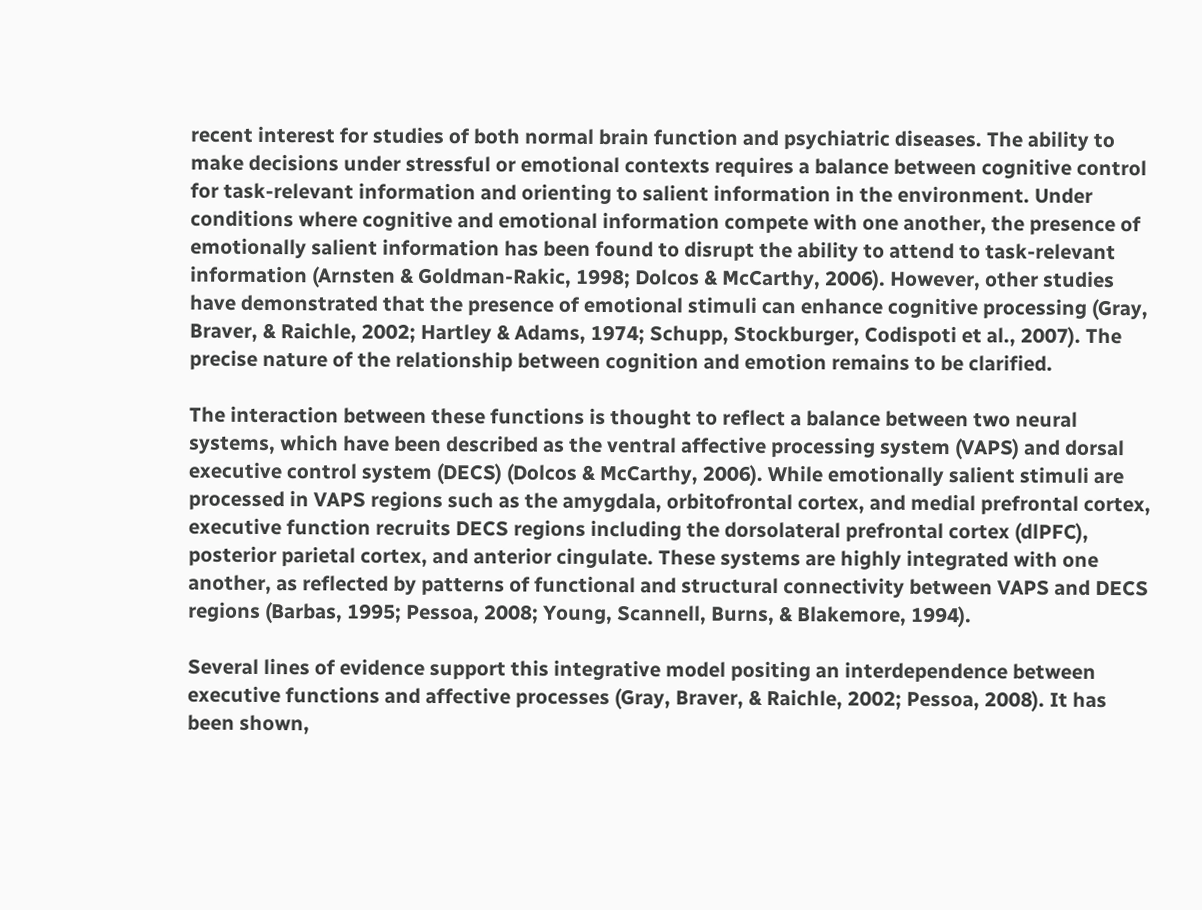recent interest for studies of both normal brain function and psychiatric diseases. The ability to make decisions under stressful or emotional contexts requires a balance between cognitive control for task-relevant information and orienting to salient information in the environment. Under conditions where cognitive and emotional information compete with one another, the presence of emotionally salient information has been found to disrupt the ability to attend to task-relevant information (Arnsten & Goldman-Rakic, 1998; Dolcos & McCarthy, 2006). However, other studies have demonstrated that the presence of emotional stimuli can enhance cognitive processing (Gray, Braver, & Raichle, 2002; Hartley & Adams, 1974; Schupp, Stockburger, Codispoti et al., 2007). The precise nature of the relationship between cognition and emotion remains to be clarified.

The interaction between these functions is thought to reflect a balance between two neural systems, which have been described as the ventral affective processing system (VAPS) and dorsal executive control system (DECS) (Dolcos & McCarthy, 2006). While emotionally salient stimuli are processed in VAPS regions such as the amygdala, orbitofrontal cortex, and medial prefrontal cortex, executive function recruits DECS regions including the dorsolateral prefrontal cortex (dlPFC), posterior parietal cortex, and anterior cingulate. These systems are highly integrated with one another, as reflected by patterns of functional and structural connectivity between VAPS and DECS regions (Barbas, 1995; Pessoa, 2008; Young, Scannell, Burns, & Blakemore, 1994).

Several lines of evidence support this integrative model positing an interdependence between executive functions and affective processes (Gray, Braver, & Raichle, 2002; Pessoa, 2008). It has been shown,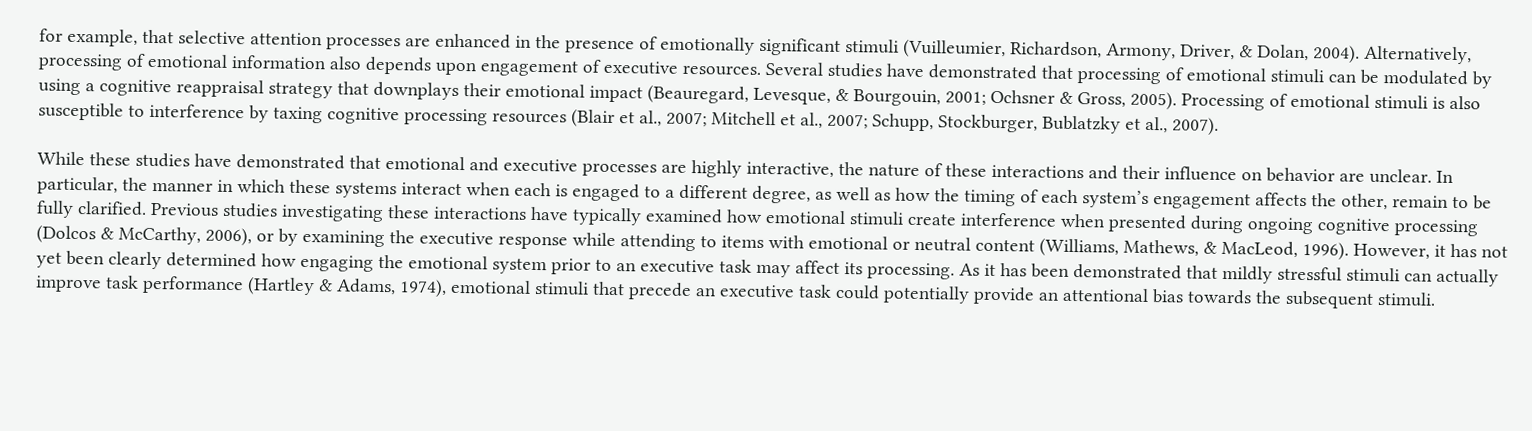for example, that selective attention processes are enhanced in the presence of emotionally significant stimuli (Vuilleumier, Richardson, Armony, Driver, & Dolan, 2004). Alternatively, processing of emotional information also depends upon engagement of executive resources. Several studies have demonstrated that processing of emotional stimuli can be modulated by using a cognitive reappraisal strategy that downplays their emotional impact (Beauregard, Levesque, & Bourgouin, 2001; Ochsner & Gross, 2005). Processing of emotional stimuli is also susceptible to interference by taxing cognitive processing resources (Blair et al., 2007; Mitchell et al., 2007; Schupp, Stockburger, Bublatzky et al., 2007).

While these studies have demonstrated that emotional and executive processes are highly interactive, the nature of these interactions and their influence on behavior are unclear. In particular, the manner in which these systems interact when each is engaged to a different degree, as well as how the timing of each system’s engagement affects the other, remain to be fully clarified. Previous studies investigating these interactions have typically examined how emotional stimuli create interference when presented during ongoing cognitive processing (Dolcos & McCarthy, 2006), or by examining the executive response while attending to items with emotional or neutral content (Williams, Mathews, & MacLeod, 1996). However, it has not yet been clearly determined how engaging the emotional system prior to an executive task may affect its processing. As it has been demonstrated that mildly stressful stimuli can actually improve task performance (Hartley & Adams, 1974), emotional stimuli that precede an executive task could potentially provide an attentional bias towards the subsequent stimuli.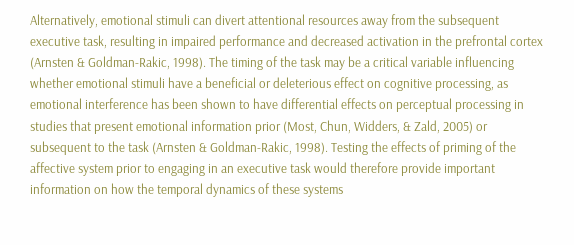Alternatively, emotional stimuli can divert attentional resources away from the subsequent executive task, resulting in impaired performance and decreased activation in the prefrontal cortex (Arnsten & Goldman-Rakic, 1998). The timing of the task may be a critical variable influencing whether emotional stimuli have a beneficial or deleterious effect on cognitive processing, as emotional interference has been shown to have differential effects on perceptual processing in studies that present emotional information prior (Most, Chun, Widders, & Zald, 2005) or subsequent to the task (Arnsten & Goldman-Rakic, 1998). Testing the effects of priming of the affective system prior to engaging in an executive task would therefore provide important information on how the temporal dynamics of these systems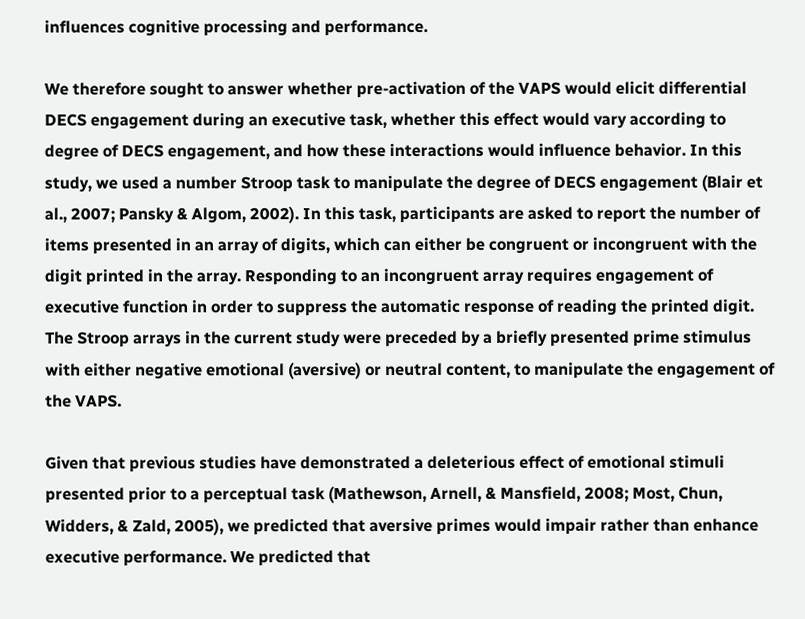influences cognitive processing and performance.

We therefore sought to answer whether pre-activation of the VAPS would elicit differential DECS engagement during an executive task, whether this effect would vary according to degree of DECS engagement, and how these interactions would influence behavior. In this study, we used a number Stroop task to manipulate the degree of DECS engagement (Blair et al., 2007; Pansky & Algom, 2002). In this task, participants are asked to report the number of items presented in an array of digits, which can either be congruent or incongruent with the digit printed in the array. Responding to an incongruent array requires engagement of executive function in order to suppress the automatic response of reading the printed digit. The Stroop arrays in the current study were preceded by a briefly presented prime stimulus with either negative emotional (aversive) or neutral content, to manipulate the engagement of the VAPS.

Given that previous studies have demonstrated a deleterious effect of emotional stimuli presented prior to a perceptual task (Mathewson, Arnell, & Mansfield, 2008; Most, Chun, Widders, & Zald, 2005), we predicted that aversive primes would impair rather than enhance executive performance. We predicted that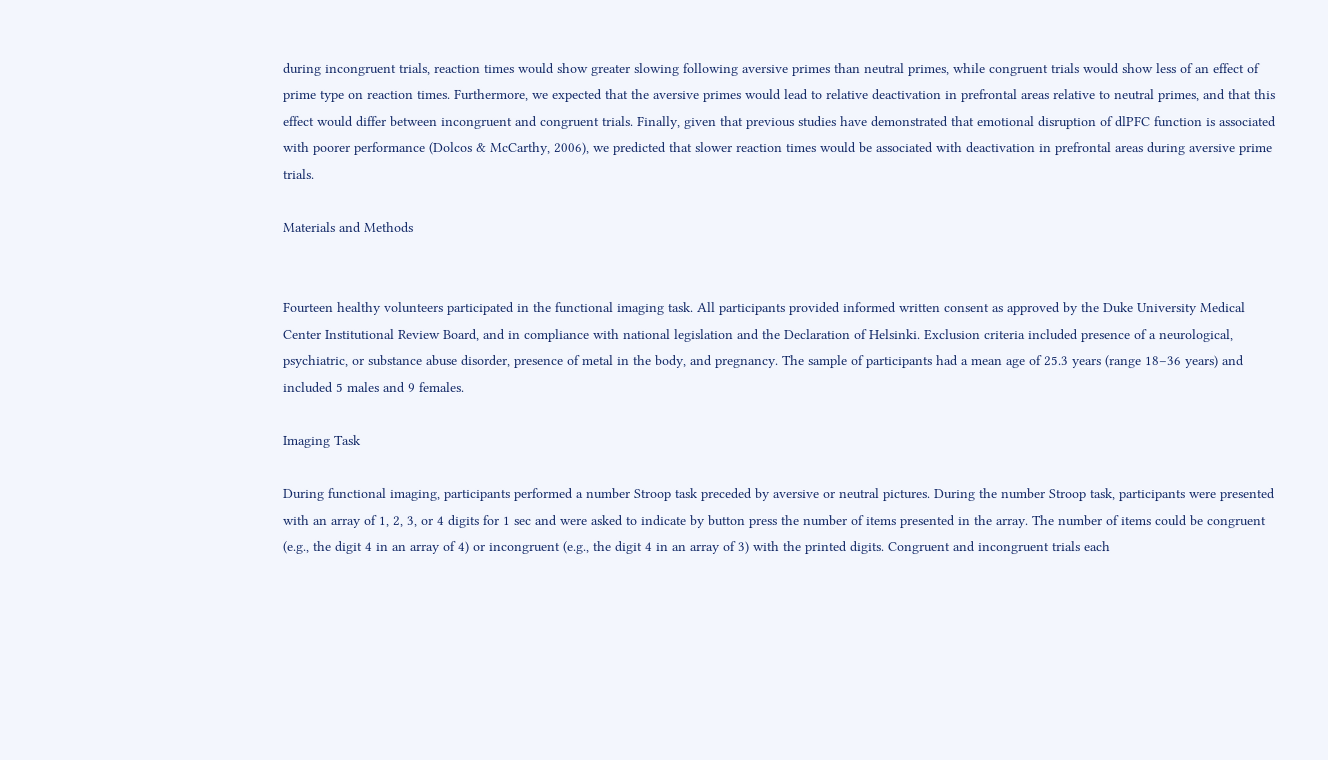during incongruent trials, reaction times would show greater slowing following aversive primes than neutral primes, while congruent trials would show less of an effect of prime type on reaction times. Furthermore, we expected that the aversive primes would lead to relative deactivation in prefrontal areas relative to neutral primes, and that this effect would differ between incongruent and congruent trials. Finally, given that previous studies have demonstrated that emotional disruption of dlPFC function is associated with poorer performance (Dolcos & McCarthy, 2006), we predicted that slower reaction times would be associated with deactivation in prefrontal areas during aversive prime trials.

Materials and Methods


Fourteen healthy volunteers participated in the functional imaging task. All participants provided informed written consent as approved by the Duke University Medical Center Institutional Review Board, and in compliance with national legislation and the Declaration of Helsinki. Exclusion criteria included presence of a neurological, psychiatric, or substance abuse disorder, presence of metal in the body, and pregnancy. The sample of participants had a mean age of 25.3 years (range 18–36 years) and included 5 males and 9 females.

Imaging Task

During functional imaging, participants performed a number Stroop task preceded by aversive or neutral pictures. During the number Stroop task, participants were presented with an array of 1, 2, 3, or 4 digits for 1 sec and were asked to indicate by button press the number of items presented in the array. The number of items could be congruent (e.g., the digit 4 in an array of 4) or incongruent (e.g., the digit 4 in an array of 3) with the printed digits. Congruent and incongruent trials each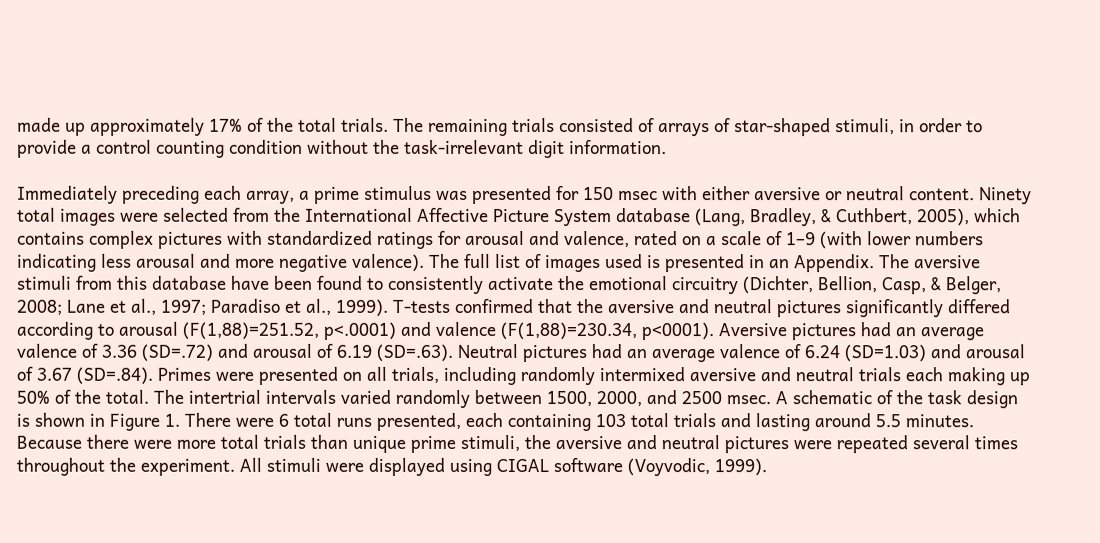made up approximately 17% of the total trials. The remaining trials consisted of arrays of star-shaped stimuli, in order to provide a control counting condition without the task-irrelevant digit information.

Immediately preceding each array, a prime stimulus was presented for 150 msec with either aversive or neutral content. Ninety total images were selected from the International Affective Picture System database (Lang, Bradley, & Cuthbert, 2005), which contains complex pictures with standardized ratings for arousal and valence, rated on a scale of 1–9 (with lower numbers indicating less arousal and more negative valence). The full list of images used is presented in an Appendix. The aversive stimuli from this database have been found to consistently activate the emotional circuitry (Dichter, Bellion, Casp, & Belger, 2008; Lane et al., 1997; Paradiso et al., 1999). T-tests confirmed that the aversive and neutral pictures significantly differed according to arousal (F(1,88)=251.52, p<.0001) and valence (F(1,88)=230.34, p<0001). Aversive pictures had an average valence of 3.36 (SD=.72) and arousal of 6.19 (SD=.63). Neutral pictures had an average valence of 6.24 (SD=1.03) and arousal of 3.67 (SD=.84). Primes were presented on all trials, including randomly intermixed aversive and neutral trials each making up 50% of the total. The intertrial intervals varied randomly between 1500, 2000, and 2500 msec. A schematic of the task design is shown in Figure 1. There were 6 total runs presented, each containing 103 total trials and lasting around 5.5 minutes. Because there were more total trials than unique prime stimuli, the aversive and neutral pictures were repeated several times throughout the experiment. All stimuli were displayed using CIGAL software (Voyvodic, 1999).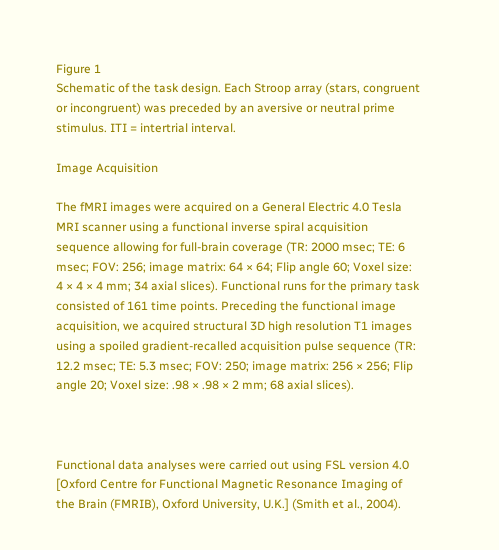Figure 1
Schematic of the task design. Each Stroop array (stars, congruent or incongruent) was preceded by an aversive or neutral prime stimulus. ITI = intertrial interval.

Image Acquisition

The fMRI images were acquired on a General Electric 4.0 Tesla MRI scanner using a functional inverse spiral acquisition sequence allowing for full-brain coverage (TR: 2000 msec; TE: 6 msec; FOV: 256; image matrix: 64 × 64; Flip angle 60; Voxel size: 4 × 4 × 4 mm; 34 axial slices). Functional runs for the primary task consisted of 161 time points. Preceding the functional image acquisition, we acquired structural 3D high resolution T1 images using a spoiled gradient-recalled acquisition pulse sequence (TR: 12.2 msec; TE: 5.3 msec; FOV: 250; image matrix: 256 × 256; Flip angle 20; Voxel size: .98 × .98 × 2 mm; 68 axial slices).



Functional data analyses were carried out using FSL version 4.0 [Oxford Centre for Functional Magnetic Resonance Imaging of the Brain (FMRIB), Oxford University, U.K.] (Smith et al., 2004).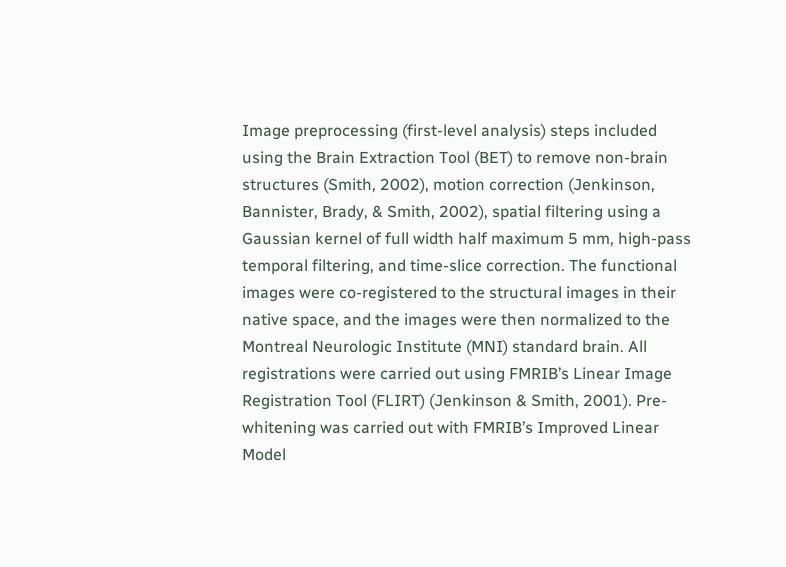Image preprocessing (first-level analysis) steps included using the Brain Extraction Tool (BET) to remove non-brain structures (Smith, 2002), motion correction (Jenkinson, Bannister, Brady, & Smith, 2002), spatial filtering using a Gaussian kernel of full width half maximum 5 mm, high-pass temporal filtering, and time-slice correction. The functional images were co-registered to the structural images in their native space, and the images were then normalized to the Montreal Neurologic Institute (MNI) standard brain. All registrations were carried out using FMRIB’s Linear Image Registration Tool (FLIRT) (Jenkinson & Smith, 2001). Pre-whitening was carried out with FMRIB’s Improved Linear Model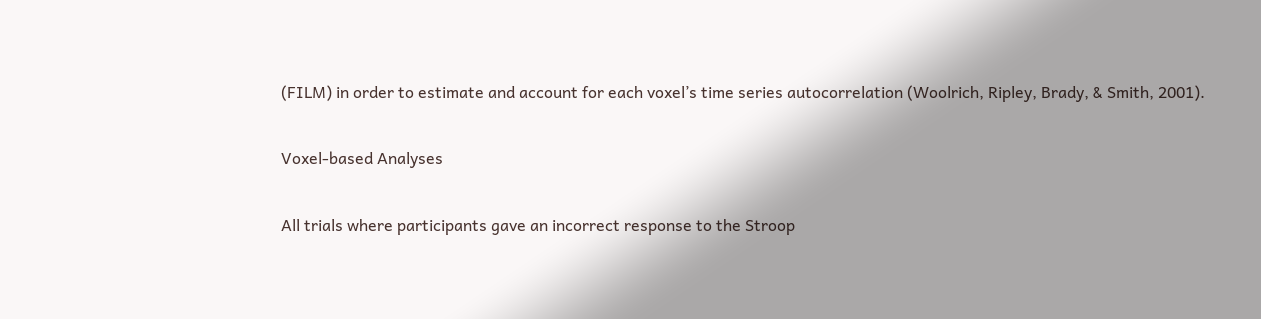(FILM) in order to estimate and account for each voxel’s time series autocorrelation (Woolrich, Ripley, Brady, & Smith, 2001).

Voxel-based Analyses

All trials where participants gave an incorrect response to the Stroop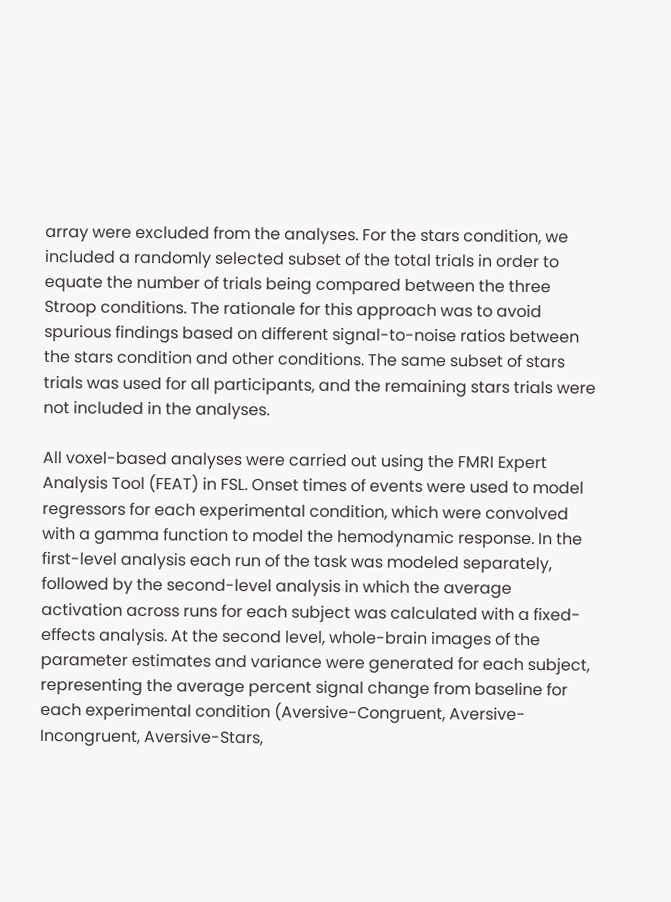array were excluded from the analyses. For the stars condition, we included a randomly selected subset of the total trials in order to equate the number of trials being compared between the three Stroop conditions. The rationale for this approach was to avoid spurious findings based on different signal-to-noise ratios between the stars condition and other conditions. The same subset of stars trials was used for all participants, and the remaining stars trials were not included in the analyses.

All voxel-based analyses were carried out using the FMRI Expert Analysis Tool (FEAT) in FSL. Onset times of events were used to model regressors for each experimental condition, which were convolved with a gamma function to model the hemodynamic response. In the first-level analysis each run of the task was modeled separately, followed by the second-level analysis in which the average activation across runs for each subject was calculated with a fixed-effects analysis. At the second level, whole-brain images of the parameter estimates and variance were generated for each subject, representing the average percent signal change from baseline for each experimental condition (Aversive-Congruent, Aversive-Incongruent, Aversive-Stars,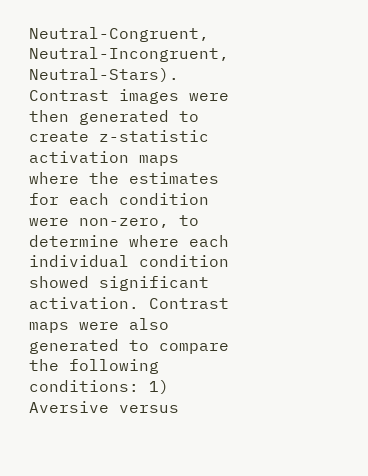Neutral-Congruent, Neutral-Incongruent, Neutral-Stars). Contrast images were then generated to create z-statistic activation maps where the estimates for each condition were non-zero, to determine where each individual condition showed significant activation. Contrast maps were also generated to compare the following conditions: 1) Aversive versus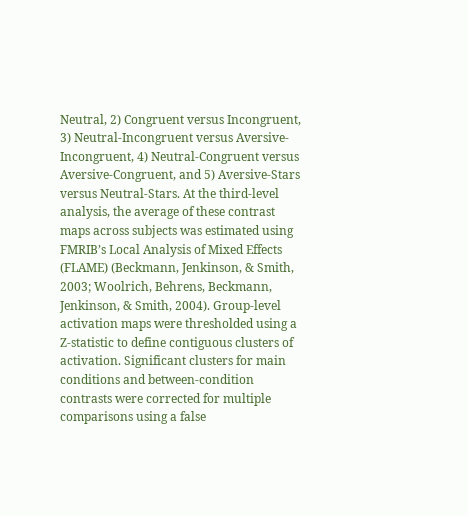Neutral, 2) Congruent versus Incongruent, 3) Neutral-Incongruent versus Aversive-Incongruent, 4) Neutral-Congruent versus Aversive-Congruent, and 5) Aversive-Stars versus Neutral-Stars. At the third-level analysis, the average of these contrast maps across subjects was estimated using FMRIB’s Local Analysis of Mixed Effects (FLAME) (Beckmann, Jenkinson, & Smith, 2003; Woolrich, Behrens, Beckmann, Jenkinson, & Smith, 2004). Group-level activation maps were thresholded using a Z-statistic to define contiguous clusters of activation. Significant clusters for main conditions and between-condition contrasts were corrected for multiple comparisons using a false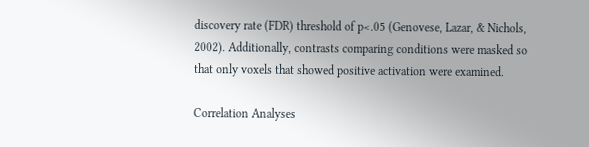discovery rate (FDR) threshold of p<.05 (Genovese, Lazar, & Nichols, 2002). Additionally, contrasts comparing conditions were masked so that only voxels that showed positive activation were examined.

Correlation Analyses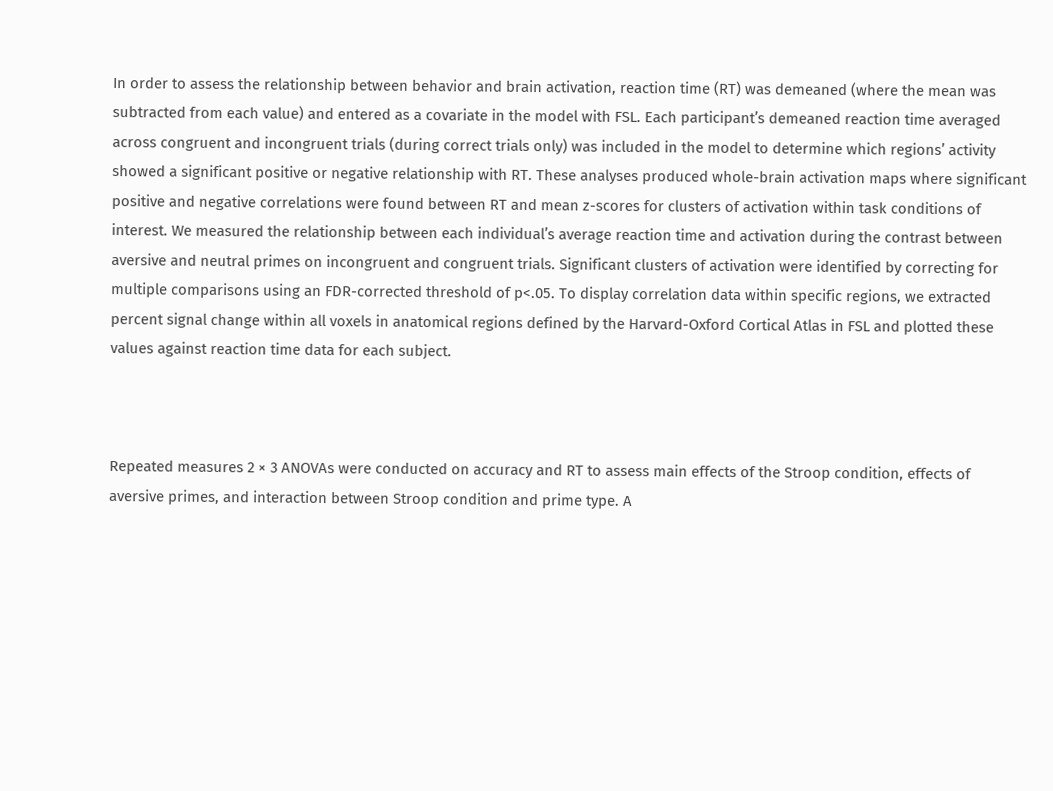In order to assess the relationship between behavior and brain activation, reaction time (RT) was demeaned (where the mean was subtracted from each value) and entered as a covariate in the model with FSL. Each participant’s demeaned reaction time averaged across congruent and incongruent trials (during correct trials only) was included in the model to determine which regions’ activity showed a significant positive or negative relationship with RT. These analyses produced whole-brain activation maps where significant positive and negative correlations were found between RT and mean z-scores for clusters of activation within task conditions of interest. We measured the relationship between each individual’s average reaction time and activation during the contrast between aversive and neutral primes on incongruent and congruent trials. Significant clusters of activation were identified by correcting for multiple comparisons using an FDR-corrected threshold of p<.05. To display correlation data within specific regions, we extracted percent signal change within all voxels in anatomical regions defined by the Harvard-Oxford Cortical Atlas in FSL and plotted these values against reaction time data for each subject.



Repeated measures 2 × 3 ANOVAs were conducted on accuracy and RT to assess main effects of the Stroop condition, effects of aversive primes, and interaction between Stroop condition and prime type. A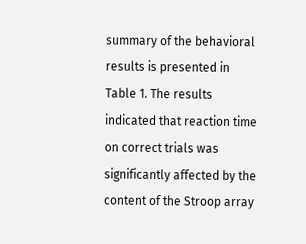summary of the behavioral results is presented in Table 1. The results indicated that reaction time on correct trials was significantly affected by the content of the Stroop array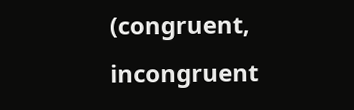(congruent, incongruent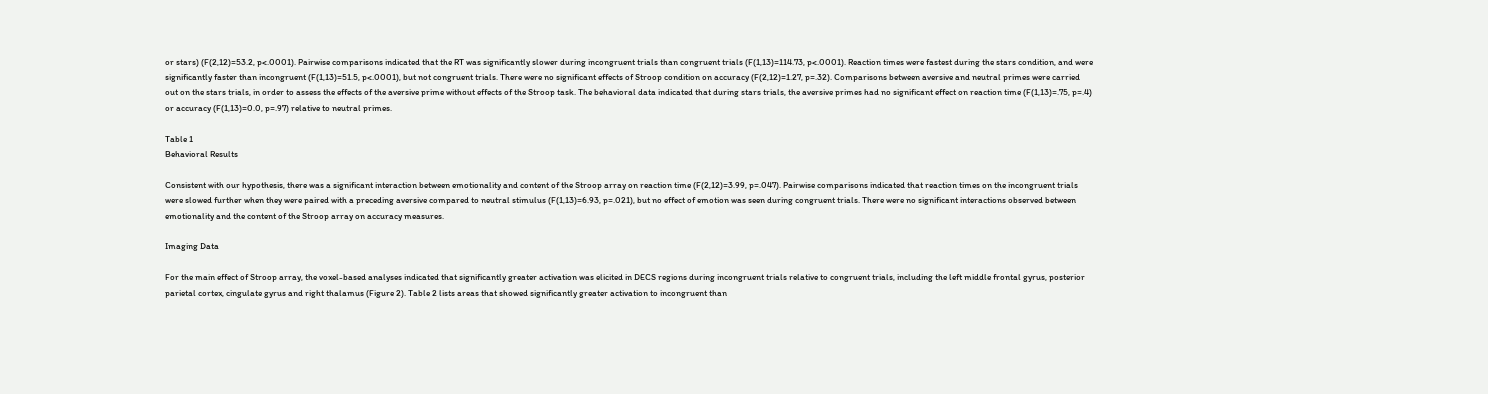or stars) (F(2,12)=53.2, p<.0001). Pairwise comparisons indicated that the RT was significantly slower during incongruent trials than congruent trials (F(1,13)=114.73, p<.0001). Reaction times were fastest during the stars condition, and were significantly faster than incongruent (F(1,13)=51.5, p<.0001), but not congruent trials. There were no significant effects of Stroop condition on accuracy (F(2,12)=1.27, p=.32). Comparisons between aversive and neutral primes were carried out on the stars trials, in order to assess the effects of the aversive prime without effects of the Stroop task. The behavioral data indicated that during stars trials, the aversive primes had no significant effect on reaction time (F(1,13)=.75, p=.4) or accuracy (F(1,13)=0.0, p=.97) relative to neutral primes.

Table 1
Behavioral Results

Consistent with our hypothesis, there was a significant interaction between emotionality and content of the Stroop array on reaction time (F(2,12)=3.99, p=.047). Pairwise comparisons indicated that reaction times on the incongruent trials were slowed further when they were paired with a preceding aversive compared to neutral stimulus (F(1,13)=6.93, p=.021), but no effect of emotion was seen during congruent trials. There were no significant interactions observed between emotionality and the content of the Stroop array on accuracy measures.

Imaging Data

For the main effect of Stroop array, the voxel-based analyses indicated that significantly greater activation was elicited in DECS regions during incongruent trials relative to congruent trials, including the left middle frontal gyrus, posterior parietal cortex, cingulate gyrus and right thalamus (Figure 2). Table 2 lists areas that showed significantly greater activation to incongruent than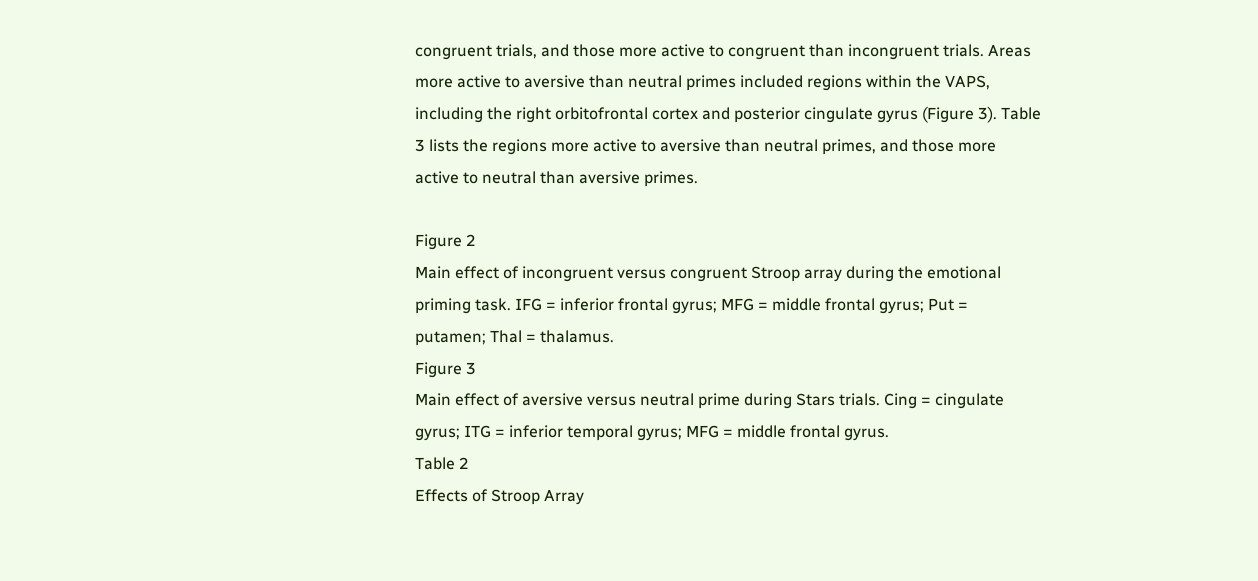congruent trials, and those more active to congruent than incongruent trials. Areas more active to aversive than neutral primes included regions within the VAPS, including the right orbitofrontal cortex and posterior cingulate gyrus (Figure 3). Table 3 lists the regions more active to aversive than neutral primes, and those more active to neutral than aversive primes.

Figure 2
Main effect of incongruent versus congruent Stroop array during the emotional priming task. IFG = inferior frontal gyrus; MFG = middle frontal gyrus; Put = putamen; Thal = thalamus.
Figure 3
Main effect of aversive versus neutral prime during Stars trials. Cing = cingulate gyrus; ITG = inferior temporal gyrus; MFG = middle frontal gyrus.
Table 2
Effects of Stroop Array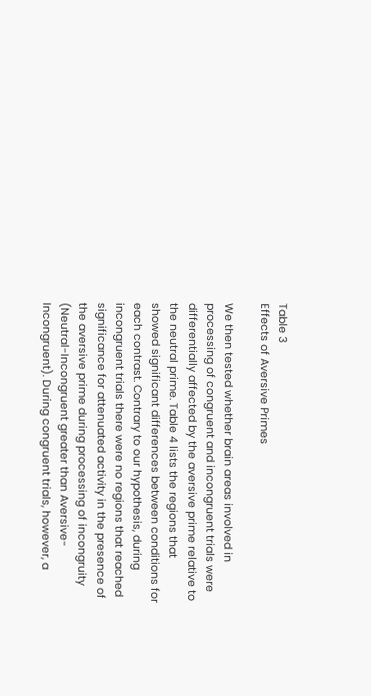Table 3
Effects of Aversive Primes

We then tested whether brain areas involved in processing of congruent and incongruent trials were differentially affected by the aversive prime relative to the neutral prime. Table 4 lists the regions that showed significant differences between conditions for each contrast. Contrary to our hypothesis, during incongruent trials there were no regions that reached significance for attenuated activity in the presence of the aversive prime during processing of incongruity (Neutral-Incongruent greater than Aversive-Incongruent). During congruent trials, however, a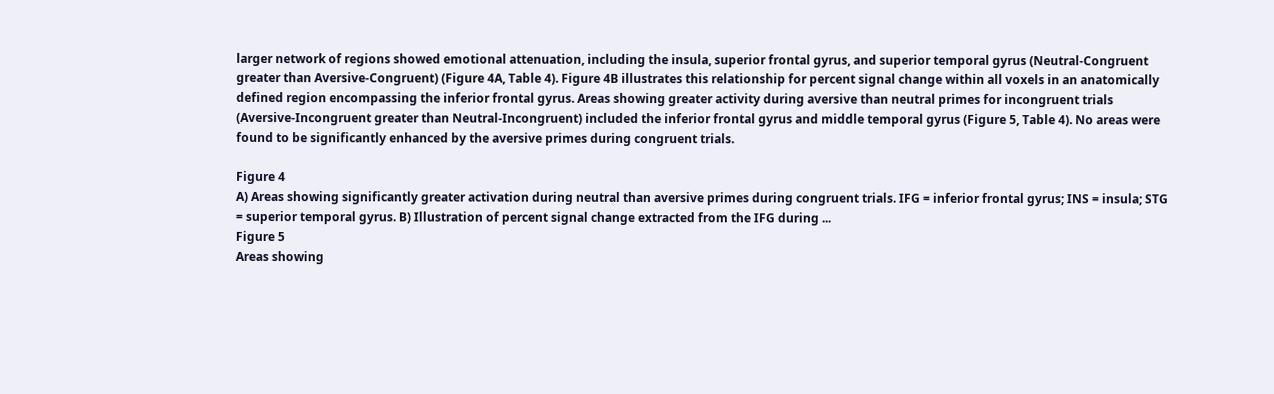larger network of regions showed emotional attenuation, including the insula, superior frontal gyrus, and superior temporal gyrus (Neutral-Congruent greater than Aversive-Congruent) (Figure 4A, Table 4). Figure 4B illustrates this relationship for percent signal change within all voxels in an anatomically defined region encompassing the inferior frontal gyrus. Areas showing greater activity during aversive than neutral primes for incongruent trials (Aversive-Incongruent greater than Neutral-Incongruent) included the inferior frontal gyrus and middle temporal gyrus (Figure 5, Table 4). No areas were found to be significantly enhanced by the aversive primes during congruent trials.

Figure 4
A) Areas showing significantly greater activation during neutral than aversive primes during congruent trials. IFG = inferior frontal gyrus; INS = insula; STG = superior temporal gyrus. B) Illustration of percent signal change extracted from the IFG during ...
Figure 5
Areas showing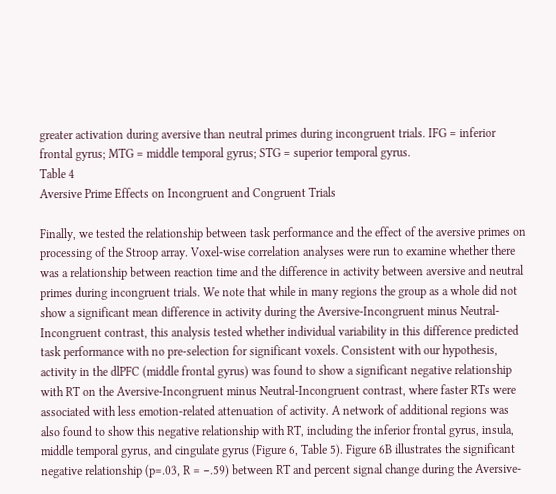greater activation during aversive than neutral primes during incongruent trials. IFG = inferior frontal gyrus; MTG = middle temporal gyrus; STG = superior temporal gyrus.
Table 4
Aversive Prime Effects on Incongruent and Congruent Trials

Finally, we tested the relationship between task performance and the effect of the aversive primes on processing of the Stroop array. Voxel-wise correlation analyses were run to examine whether there was a relationship between reaction time and the difference in activity between aversive and neutral primes during incongruent trials. We note that while in many regions the group as a whole did not show a significant mean difference in activity during the Aversive-Incongruent minus Neutral-Incongruent contrast, this analysis tested whether individual variability in this difference predicted task performance with no pre-selection for significant voxels. Consistent with our hypothesis, activity in the dlPFC (middle frontal gyrus) was found to show a significant negative relationship with RT on the Aversive-Incongruent minus Neutral-Incongruent contrast, where faster RTs were associated with less emotion-related attenuation of activity. A network of additional regions was also found to show this negative relationship with RT, including the inferior frontal gyrus, insula, middle temporal gyrus, and cingulate gyrus (Figure 6, Table 5). Figure 6B illustrates the significant negative relationship (p=.03, R = −.59) between RT and percent signal change during the Aversive-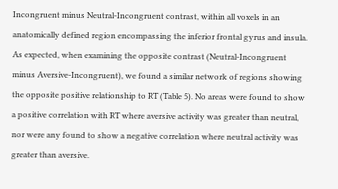Incongruent minus Neutral-Incongruent contrast, within all voxels in an anatomically defined region encompassing the inferior frontal gyrus and insula. As expected, when examining the opposite contrast (Neutral-Incongruent minus Aversive-Incongruent), we found a similar network of regions showing the opposite positive relationship to RT (Table 5). No areas were found to show a positive correlation with RT where aversive activity was greater than neutral, nor were any found to show a negative correlation where neutral activity was greater than aversive.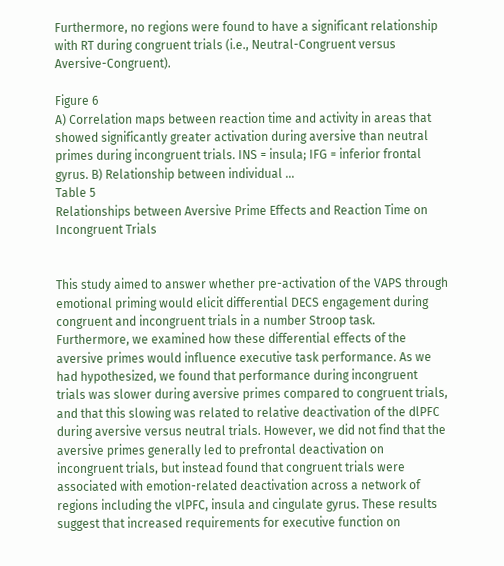Furthermore, no regions were found to have a significant relationship with RT during congruent trials (i.e., Neutral-Congruent versus Aversive-Congruent).

Figure 6
A) Correlation maps between reaction time and activity in areas that showed significantly greater activation during aversive than neutral primes during incongruent trials. INS = insula; IFG = inferior frontal gyrus. B) Relationship between individual ...
Table 5
Relationships between Aversive Prime Effects and Reaction Time on Incongruent Trials


This study aimed to answer whether pre-activation of the VAPS through emotional priming would elicit differential DECS engagement during congruent and incongruent trials in a number Stroop task. Furthermore, we examined how these differential effects of the aversive primes would influence executive task performance. As we had hypothesized, we found that performance during incongruent trials was slower during aversive primes compared to congruent trials, and that this slowing was related to relative deactivation of the dlPFC during aversive versus neutral trials. However, we did not find that the aversive primes generally led to prefrontal deactivation on incongruent trials, but instead found that congruent trials were associated with emotion-related deactivation across a network of regions including the vlPFC, insula and cingulate gyrus. These results suggest that increased requirements for executive function on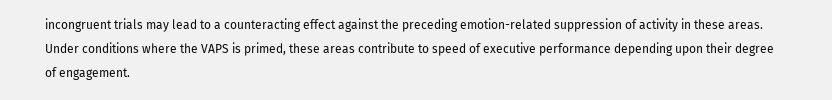incongruent trials may lead to a counteracting effect against the preceding emotion-related suppression of activity in these areas. Under conditions where the VAPS is primed, these areas contribute to speed of executive performance depending upon their degree of engagement.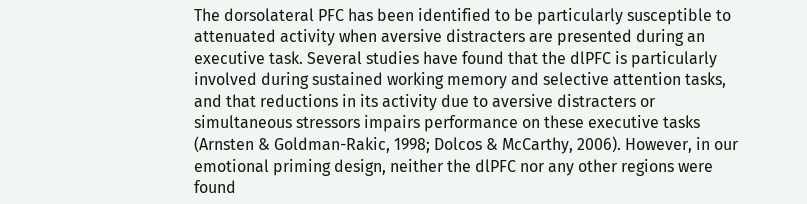The dorsolateral PFC has been identified to be particularly susceptible to attenuated activity when aversive distracters are presented during an executive task. Several studies have found that the dlPFC is particularly involved during sustained working memory and selective attention tasks, and that reductions in its activity due to aversive distracters or simultaneous stressors impairs performance on these executive tasks (Arnsten & Goldman-Rakic, 1998; Dolcos & McCarthy, 2006). However, in our emotional priming design, neither the dlPFC nor any other regions were found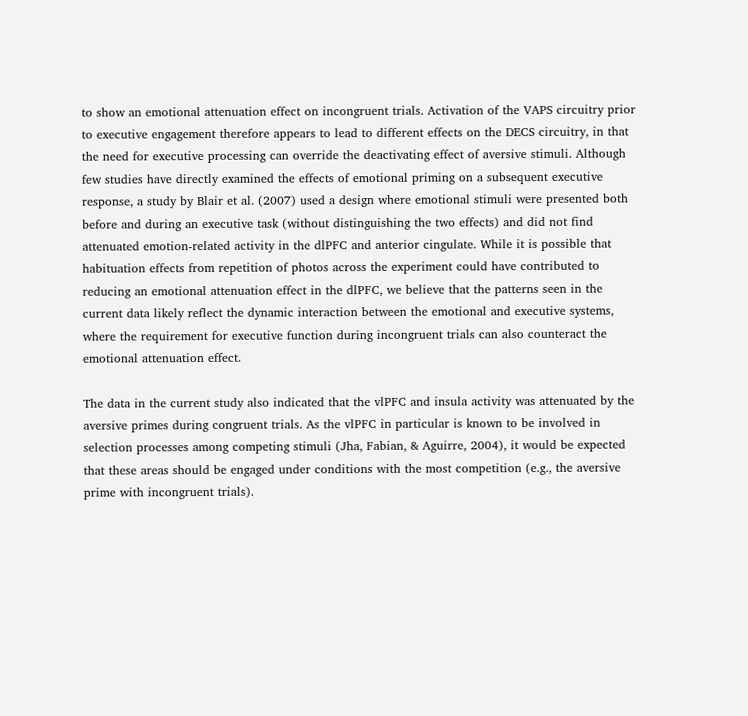to show an emotional attenuation effect on incongruent trials. Activation of the VAPS circuitry prior to executive engagement therefore appears to lead to different effects on the DECS circuitry, in that the need for executive processing can override the deactivating effect of aversive stimuli. Although few studies have directly examined the effects of emotional priming on a subsequent executive response, a study by Blair et al. (2007) used a design where emotional stimuli were presented both before and during an executive task (without distinguishing the two effects) and did not find attenuated emotion-related activity in the dlPFC and anterior cingulate. While it is possible that habituation effects from repetition of photos across the experiment could have contributed to reducing an emotional attenuation effect in the dlPFC, we believe that the patterns seen in the current data likely reflect the dynamic interaction between the emotional and executive systems, where the requirement for executive function during incongruent trials can also counteract the emotional attenuation effect.

The data in the current study also indicated that the vlPFC and insula activity was attenuated by the aversive primes during congruent trials. As the vlPFC in particular is known to be involved in selection processes among competing stimuli (Jha, Fabian, & Aguirre, 2004), it would be expected that these areas should be engaged under conditions with the most competition (e.g., the aversive prime with incongruent trials).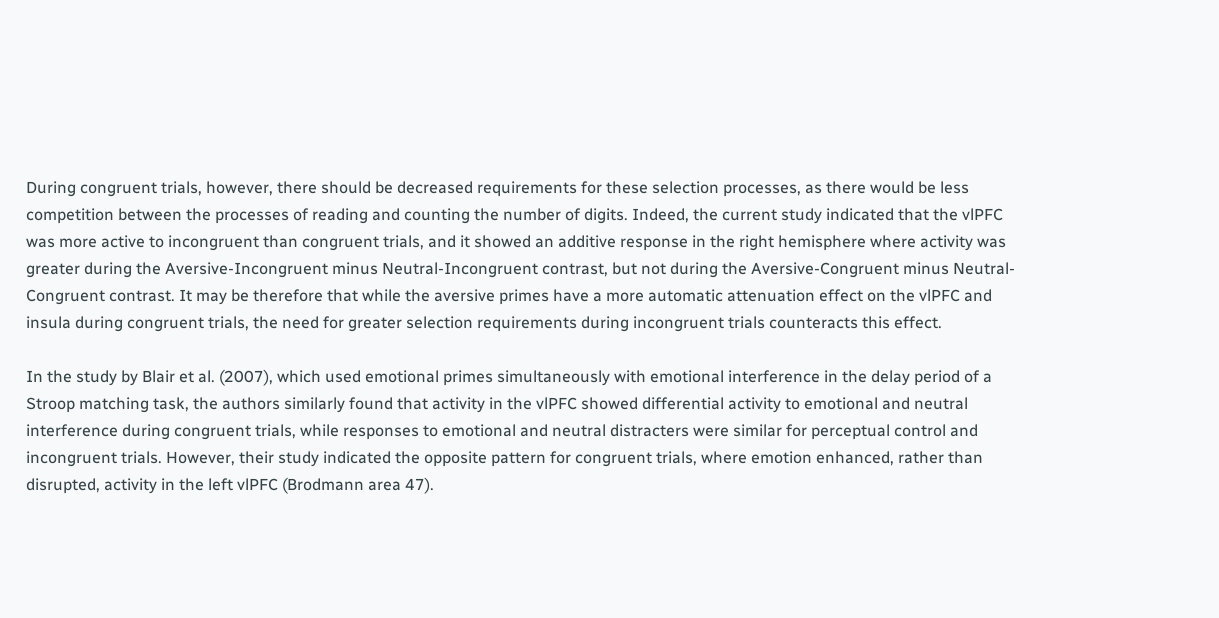During congruent trials, however, there should be decreased requirements for these selection processes, as there would be less competition between the processes of reading and counting the number of digits. Indeed, the current study indicated that the vlPFC was more active to incongruent than congruent trials, and it showed an additive response in the right hemisphere where activity was greater during the Aversive-Incongruent minus Neutral-Incongruent contrast, but not during the Aversive-Congruent minus Neutral-Congruent contrast. It may be therefore that while the aversive primes have a more automatic attenuation effect on the vlPFC and insula during congruent trials, the need for greater selection requirements during incongruent trials counteracts this effect.

In the study by Blair et al. (2007), which used emotional primes simultaneously with emotional interference in the delay period of a Stroop matching task, the authors similarly found that activity in the vlPFC showed differential activity to emotional and neutral interference during congruent trials, while responses to emotional and neutral distracters were similar for perceptual control and incongruent trials. However, their study indicated the opposite pattern for congruent trials, where emotion enhanced, rather than disrupted, activity in the left vlPFC (Brodmann area 47).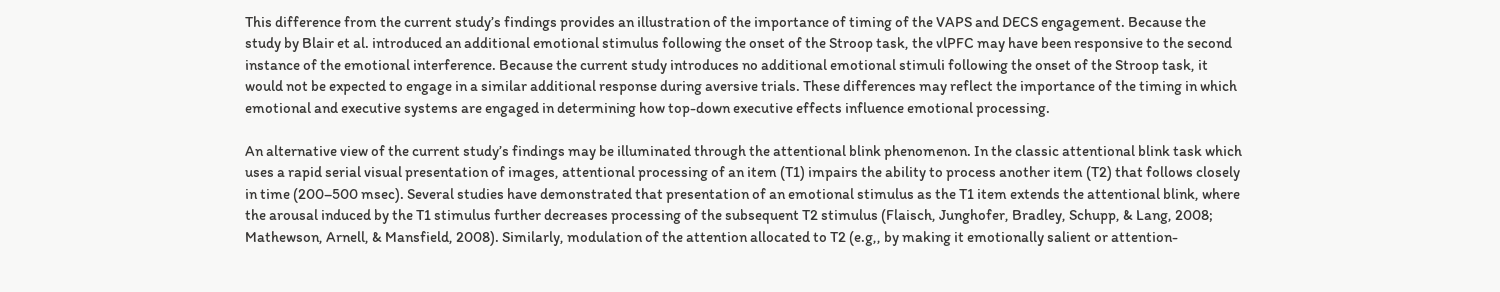This difference from the current study’s findings provides an illustration of the importance of timing of the VAPS and DECS engagement. Because the study by Blair et al. introduced an additional emotional stimulus following the onset of the Stroop task, the vlPFC may have been responsive to the second instance of the emotional interference. Because the current study introduces no additional emotional stimuli following the onset of the Stroop task, it would not be expected to engage in a similar additional response during aversive trials. These differences may reflect the importance of the timing in which emotional and executive systems are engaged in determining how top-down executive effects influence emotional processing.

An alternative view of the current study’s findings may be illuminated through the attentional blink phenomenon. In the classic attentional blink task which uses a rapid serial visual presentation of images, attentional processing of an item (T1) impairs the ability to process another item (T2) that follows closely in time (200–500 msec). Several studies have demonstrated that presentation of an emotional stimulus as the T1 item extends the attentional blink, where the arousal induced by the T1 stimulus further decreases processing of the subsequent T2 stimulus (Flaisch, Junghofer, Bradley, Schupp, & Lang, 2008; Mathewson, Arnell, & Mansfield, 2008). Similarly, modulation of the attention allocated to T2 (e.g,, by making it emotionally salient or attention-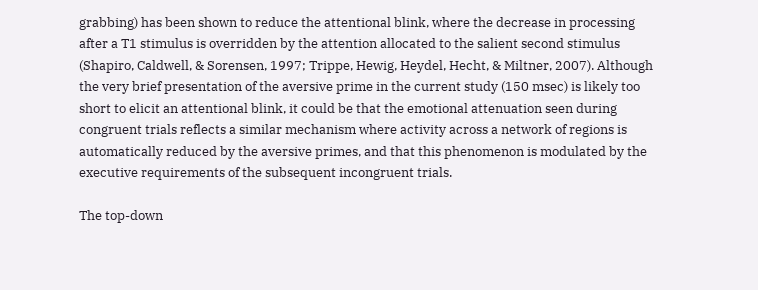grabbing) has been shown to reduce the attentional blink, where the decrease in processing after a T1 stimulus is overridden by the attention allocated to the salient second stimulus (Shapiro, Caldwell, & Sorensen, 1997; Trippe, Hewig, Heydel, Hecht, & Miltner, 2007). Although the very brief presentation of the aversive prime in the current study (150 msec) is likely too short to elicit an attentional blink, it could be that the emotional attenuation seen during congruent trials reflects a similar mechanism where activity across a network of regions is automatically reduced by the aversive primes, and that this phenomenon is modulated by the executive requirements of the subsequent incongruent trials.

The top-down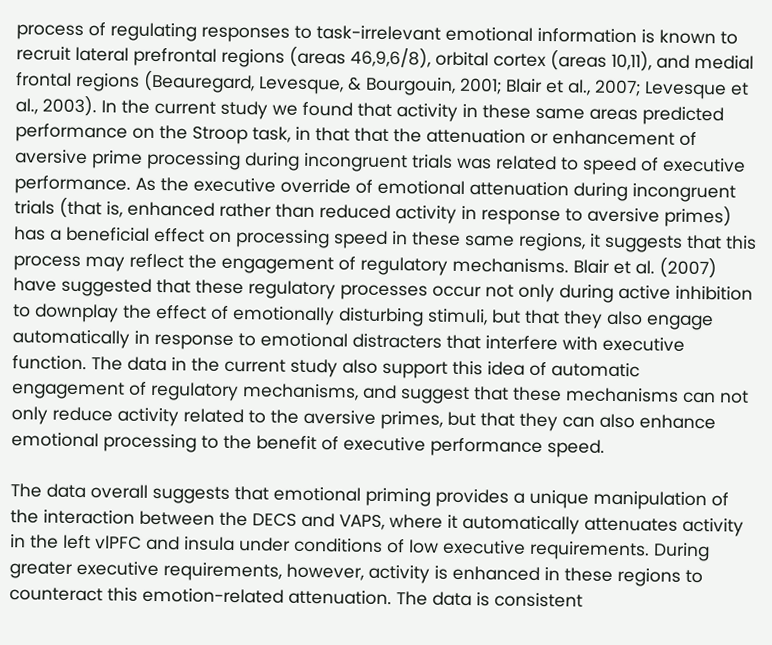process of regulating responses to task-irrelevant emotional information is known to recruit lateral prefrontal regions (areas 46,9,6/8), orbital cortex (areas 10,11), and medial frontal regions (Beauregard, Levesque, & Bourgouin, 2001; Blair et al., 2007; Levesque et al., 2003). In the current study we found that activity in these same areas predicted performance on the Stroop task, in that that the attenuation or enhancement of aversive prime processing during incongruent trials was related to speed of executive performance. As the executive override of emotional attenuation during incongruent trials (that is, enhanced rather than reduced activity in response to aversive primes) has a beneficial effect on processing speed in these same regions, it suggests that this process may reflect the engagement of regulatory mechanisms. Blair et al. (2007) have suggested that these regulatory processes occur not only during active inhibition to downplay the effect of emotionally disturbing stimuli, but that they also engage automatically in response to emotional distracters that interfere with executive function. The data in the current study also support this idea of automatic engagement of regulatory mechanisms, and suggest that these mechanisms can not only reduce activity related to the aversive primes, but that they can also enhance emotional processing to the benefit of executive performance speed.

The data overall suggests that emotional priming provides a unique manipulation of the interaction between the DECS and VAPS, where it automatically attenuates activity in the left vlPFC and insula under conditions of low executive requirements. During greater executive requirements, however, activity is enhanced in these regions to counteract this emotion-related attenuation. The data is consistent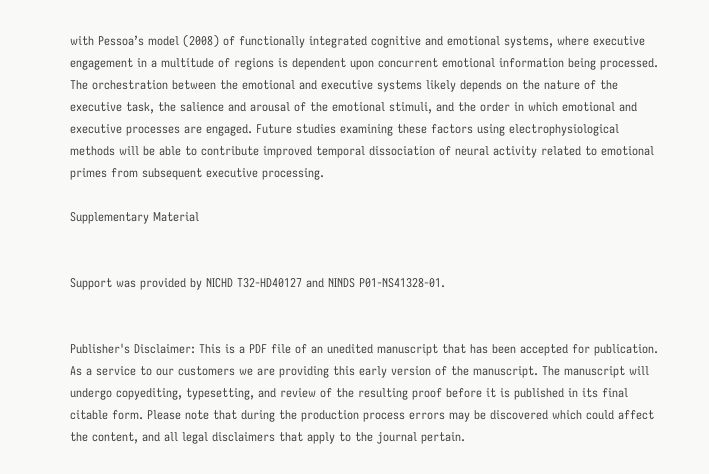with Pessoa’s model (2008) of functionally integrated cognitive and emotional systems, where executive engagement in a multitude of regions is dependent upon concurrent emotional information being processed. The orchestration between the emotional and executive systems likely depends on the nature of the executive task, the salience and arousal of the emotional stimuli, and the order in which emotional and executive processes are engaged. Future studies examining these factors using electrophysiological methods will be able to contribute improved temporal dissociation of neural activity related to emotional primes from subsequent executive processing.

Supplementary Material


Support was provided by NICHD T32-HD40127 and NINDS P01-NS41328-01.


Publisher's Disclaimer: This is a PDF file of an unedited manuscript that has been accepted for publication. As a service to our customers we are providing this early version of the manuscript. The manuscript will undergo copyediting, typesetting, and review of the resulting proof before it is published in its final citable form. Please note that during the production process errors may be discovered which could affect the content, and all legal disclaimers that apply to the journal pertain.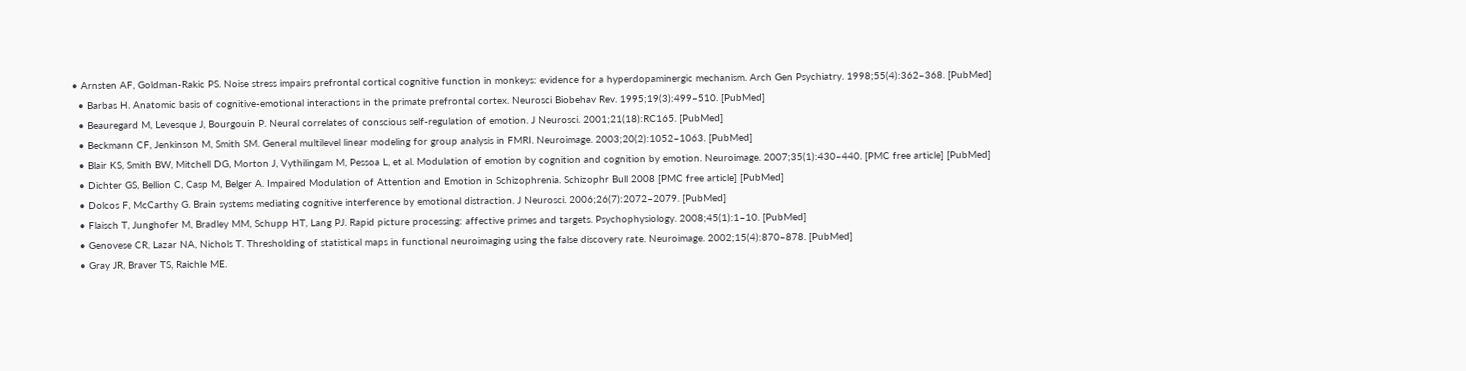• Arnsten AF, Goldman-Rakic PS. Noise stress impairs prefrontal cortical cognitive function in monkeys: evidence for a hyperdopaminergic mechanism. Arch Gen Psychiatry. 1998;55(4):362–368. [PubMed]
  • Barbas H. Anatomic basis of cognitive-emotional interactions in the primate prefrontal cortex. Neurosci Biobehav Rev. 1995;19(3):499–510. [PubMed]
  • Beauregard M, Levesque J, Bourgouin P. Neural correlates of conscious self-regulation of emotion. J Neurosci. 2001;21(18):RC165. [PubMed]
  • Beckmann CF, Jenkinson M, Smith SM. General multilevel linear modeling for group analysis in FMRI. Neuroimage. 2003;20(2):1052–1063. [PubMed]
  • Blair KS, Smith BW, Mitchell DG, Morton J, Vythilingam M, Pessoa L, et al. Modulation of emotion by cognition and cognition by emotion. Neuroimage. 2007;35(1):430–440. [PMC free article] [PubMed]
  • Dichter GS, Bellion C, Casp M, Belger A. Impaired Modulation of Attention and Emotion in Schizophrenia. Schizophr Bull 2008 [PMC free article] [PubMed]
  • Dolcos F, McCarthy G. Brain systems mediating cognitive interference by emotional distraction. J Neurosci. 2006;26(7):2072–2079. [PubMed]
  • Flaisch T, Junghofer M, Bradley MM, Schupp HT, Lang PJ. Rapid picture processing: affective primes and targets. Psychophysiology. 2008;45(1):1–10. [PubMed]
  • Genovese CR, Lazar NA, Nichols T. Thresholding of statistical maps in functional neuroimaging using the false discovery rate. Neuroimage. 2002;15(4):870–878. [PubMed]
  • Gray JR, Braver TS, Raichle ME.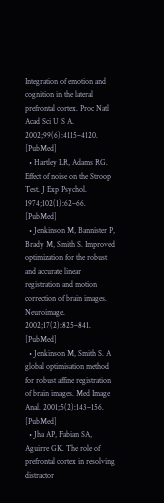Integration of emotion and cognition in the lateral prefrontal cortex. Proc Natl Acad Sci U S A. 2002;99(6):4115–4120. [PubMed]
  • Hartley LR, Adams RG. Effect of noise on the Stroop Test. J Exp Psychol. 1974;102(1):62–66. [PubMed]
  • Jenkinson M, Bannister P, Brady M, Smith S. Improved optimization for the robust and accurate linear registration and motion correction of brain images. Neuroimage. 2002;17(2):825–841. [PubMed]
  • Jenkinson M, Smith S. A global optimisation method for robust affine registration of brain images. Med Image Anal. 2001;5(2):143–156. [PubMed]
  • Jha AP, Fabian SA, Aguirre GK. The role of prefrontal cortex in resolving distractor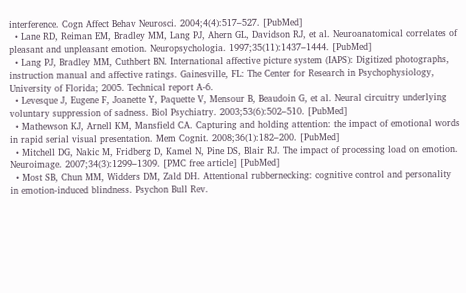interference. Cogn Affect Behav Neurosci. 2004;4(4):517–527. [PubMed]
  • Lane RD, Reiman EM, Bradley MM, Lang PJ, Ahern GL, Davidson RJ, et al. Neuroanatomical correlates of pleasant and unpleasant emotion. Neuropsychologia. 1997;35(11):1437–1444. [PubMed]
  • Lang PJ, Bradley MM, Cuthbert BN. International affective picture system (IAPS): Digitized photographs, instruction manual and affective ratings. Gainesville, FL: The Center for Research in Psychophysiology, University of Florida; 2005. Technical report A-6.
  • Levesque J, Eugene F, Joanette Y, Paquette V, Mensour B, Beaudoin G, et al. Neural circuitry underlying voluntary suppression of sadness. Biol Psychiatry. 2003;53(6):502–510. [PubMed]
  • Mathewson KJ, Arnell KM, Mansfield CA. Capturing and holding attention: the impact of emotional words in rapid serial visual presentation. Mem Cognit. 2008;36(1):182–200. [PubMed]
  • Mitchell DG, Nakic M, Fridberg D, Kamel N, Pine DS, Blair RJ. The impact of processing load on emotion. Neuroimage. 2007;34(3):1299–1309. [PMC free article] [PubMed]
  • Most SB, Chun MM, Widders DM, Zald DH. Attentional rubbernecking: cognitive control and personality in emotion-induced blindness. Psychon Bull Rev.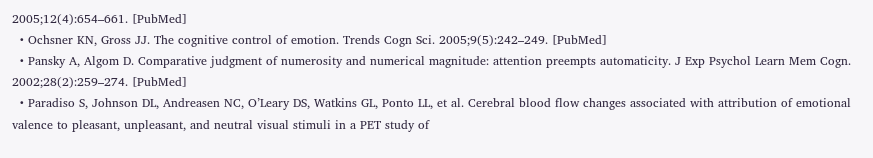2005;12(4):654–661. [PubMed]
  • Ochsner KN, Gross JJ. The cognitive control of emotion. Trends Cogn Sci. 2005;9(5):242–249. [PubMed]
  • Pansky A, Algom D. Comparative judgment of numerosity and numerical magnitude: attention preempts automaticity. J Exp Psychol Learn Mem Cogn. 2002;28(2):259–274. [PubMed]
  • Paradiso S, Johnson DL, Andreasen NC, O’Leary DS, Watkins GL, Ponto LL, et al. Cerebral blood flow changes associated with attribution of emotional valence to pleasant, unpleasant, and neutral visual stimuli in a PET study of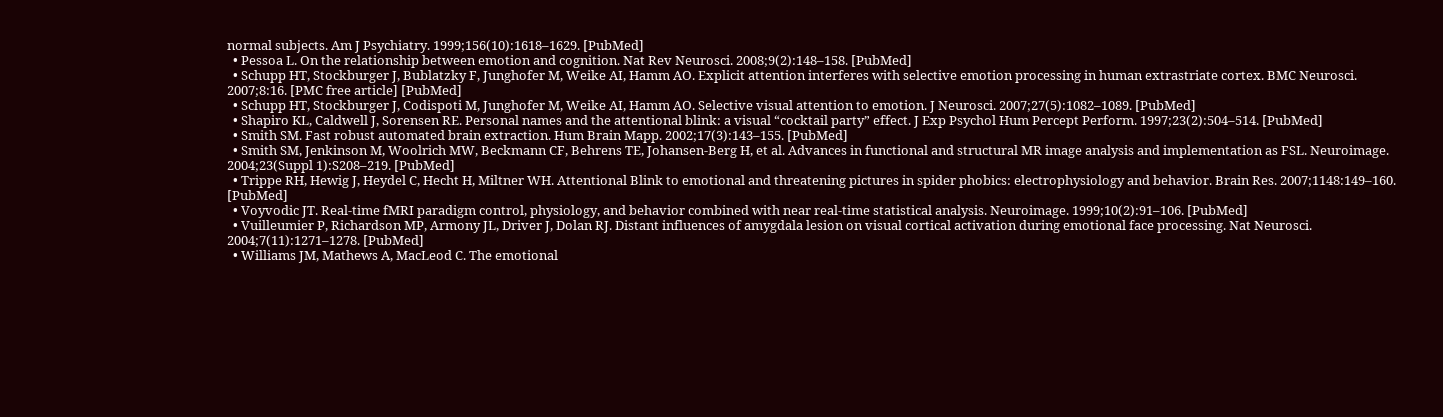normal subjects. Am J Psychiatry. 1999;156(10):1618–1629. [PubMed]
  • Pessoa L. On the relationship between emotion and cognition. Nat Rev Neurosci. 2008;9(2):148–158. [PubMed]
  • Schupp HT, Stockburger J, Bublatzky F, Junghofer M, Weike AI, Hamm AO. Explicit attention interferes with selective emotion processing in human extrastriate cortex. BMC Neurosci. 2007;8:16. [PMC free article] [PubMed]
  • Schupp HT, Stockburger J, Codispoti M, Junghofer M, Weike AI, Hamm AO. Selective visual attention to emotion. J Neurosci. 2007;27(5):1082–1089. [PubMed]
  • Shapiro KL, Caldwell J, Sorensen RE. Personal names and the attentional blink: a visual “cocktail party” effect. J Exp Psychol Hum Percept Perform. 1997;23(2):504–514. [PubMed]
  • Smith SM. Fast robust automated brain extraction. Hum Brain Mapp. 2002;17(3):143–155. [PubMed]
  • Smith SM, Jenkinson M, Woolrich MW, Beckmann CF, Behrens TE, Johansen-Berg H, et al. Advances in functional and structural MR image analysis and implementation as FSL. Neuroimage. 2004;23(Suppl 1):S208–219. [PubMed]
  • Trippe RH, Hewig J, Heydel C, Hecht H, Miltner WH. Attentional Blink to emotional and threatening pictures in spider phobics: electrophysiology and behavior. Brain Res. 2007;1148:149–160. [PubMed]
  • Voyvodic JT. Real-time fMRI paradigm control, physiology, and behavior combined with near real-time statistical analysis. Neuroimage. 1999;10(2):91–106. [PubMed]
  • Vuilleumier P, Richardson MP, Armony JL, Driver J, Dolan RJ. Distant influences of amygdala lesion on visual cortical activation during emotional face processing. Nat Neurosci. 2004;7(11):1271–1278. [PubMed]
  • Williams JM, Mathews A, MacLeod C. The emotional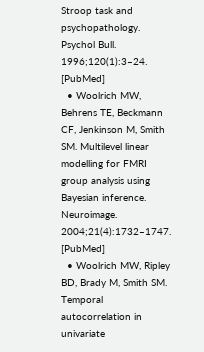Stroop task and psychopathology. Psychol Bull. 1996;120(1):3–24. [PubMed]
  • Woolrich MW, Behrens TE, Beckmann CF, Jenkinson M, Smith SM. Multilevel linear modelling for FMRI group analysis using Bayesian inference. Neuroimage. 2004;21(4):1732–1747. [PubMed]
  • Woolrich MW, Ripley BD, Brady M, Smith SM. Temporal autocorrelation in univariate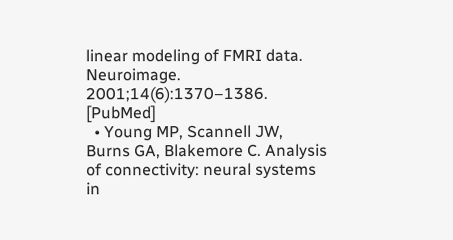linear modeling of FMRI data. Neuroimage. 2001;14(6):1370–1386. [PubMed]
  • Young MP, Scannell JW, Burns GA, Blakemore C. Analysis of connectivity: neural systems in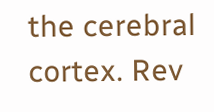the cerebral cortex. Rev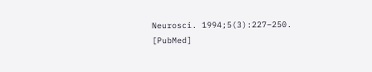Neurosci. 1994;5(3):227–250. [PubMed]